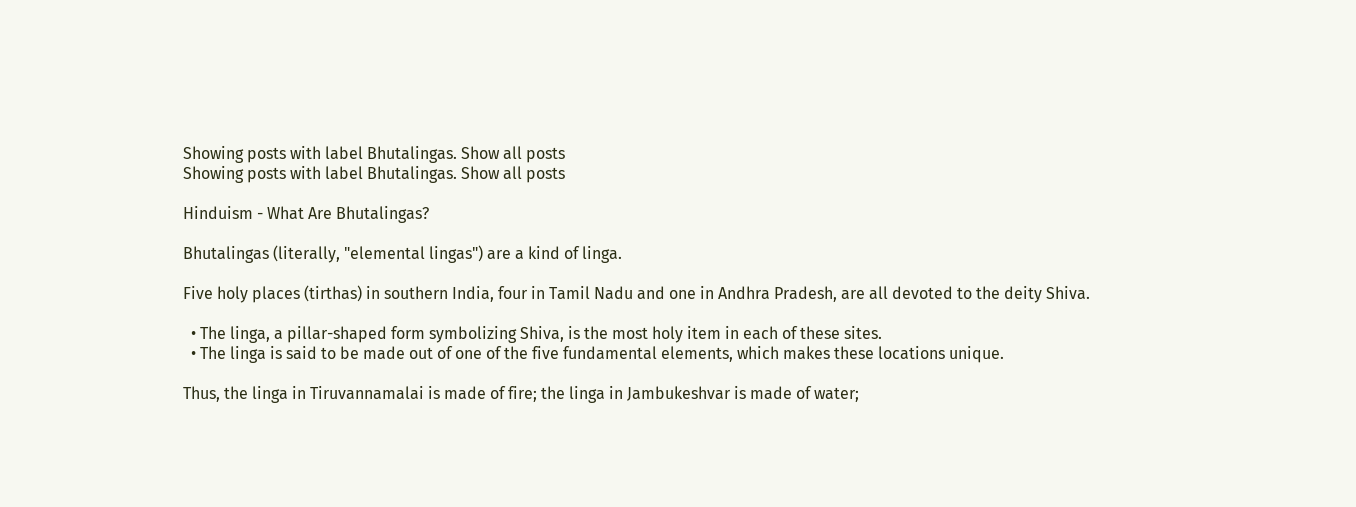Showing posts with label Bhutalingas. Show all posts
Showing posts with label Bhutalingas. Show all posts

Hinduism - What Are Bhutalingas?

Bhutalingas (literally, "elemental lingas") are a kind of linga.

Five holy places (tirthas) in southern India, four in Tamil Nadu and one in Andhra Pradesh, are all devoted to the deity Shiva.

  • The linga, a pillar-shaped form symbolizing Shiva, is the most holy item in each of these sites.
  • The linga is said to be made out of one of the five fundamental elements, which makes these locations unique.

Thus, the linga in Tiruvannamalai is made of fire; the linga in Jambukeshvar is made of water;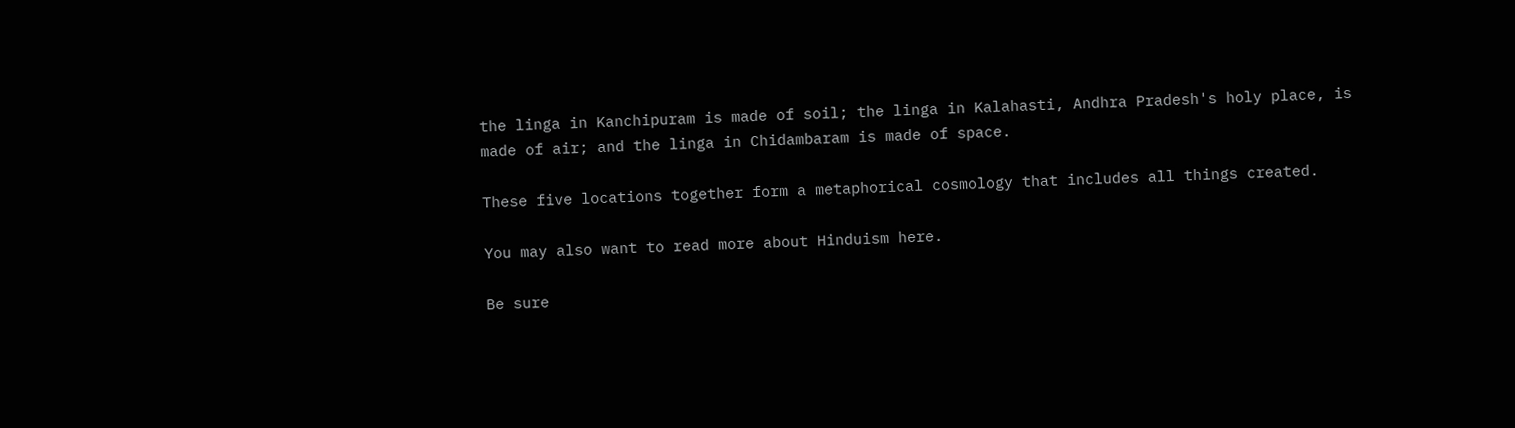the linga in Kanchipuram is made of soil; the linga in Kalahasti, Andhra Pradesh's holy place, is made of air; and the linga in Chidambaram is made of space.

These five locations together form a metaphorical cosmology that includes all things created.

You may also want to read more about Hinduism here.

Be sure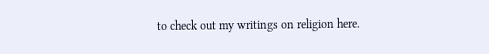to check out my writings on religion here.